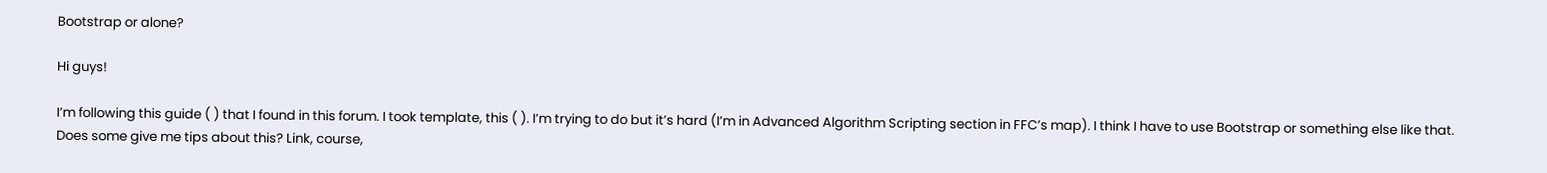Bootstrap or alone?

Hi guys!

I’m following this guide ( ) that I found in this forum. I took template, this ( ). I’m trying to do but it’s hard (I’m in Advanced Algorithm Scripting section in FFC’s map). I think I have to use Bootstrap or something else like that. Does some give me tips about this? Link, course,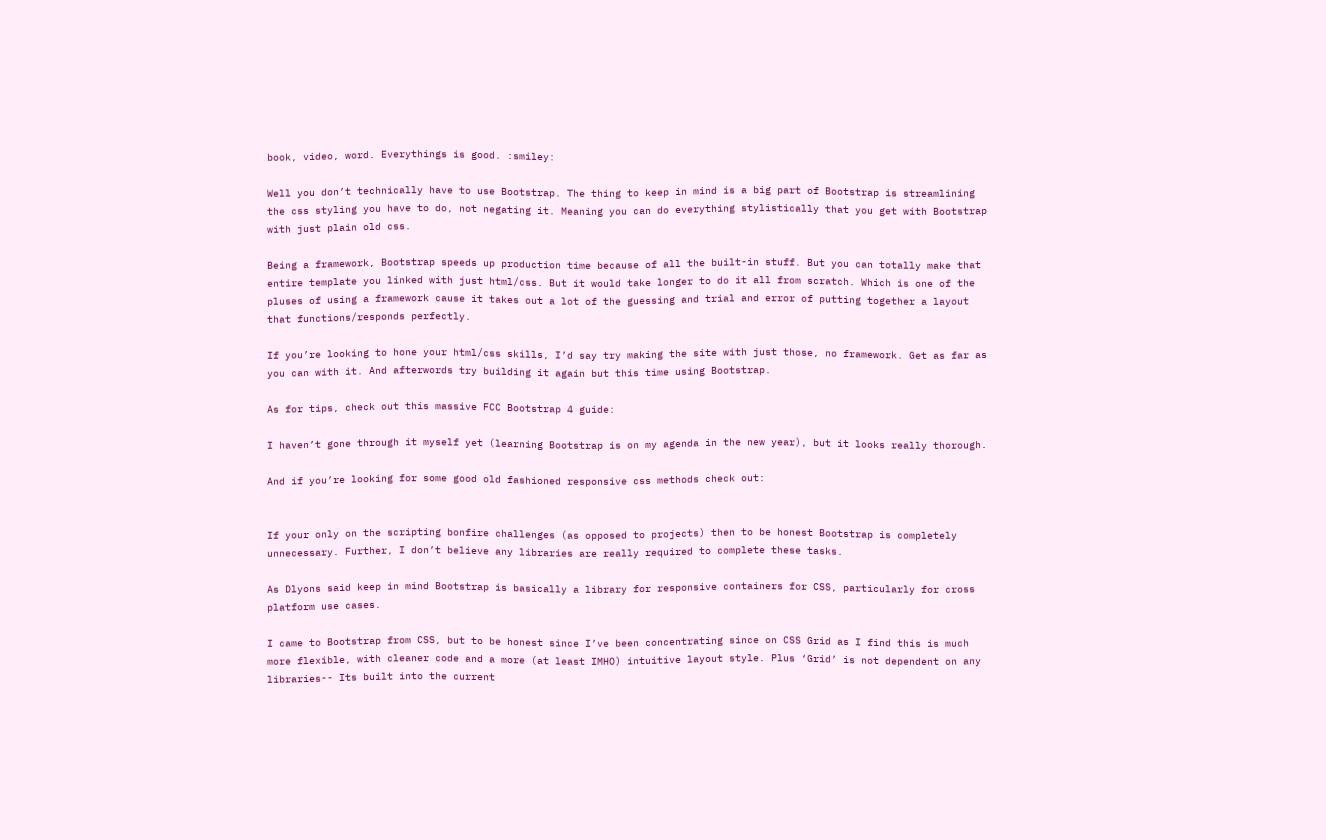book, video, word. Everythings is good. :smiley:

Well you don’t technically have to use Bootstrap. The thing to keep in mind is a big part of Bootstrap is streamlining the css styling you have to do, not negating it. Meaning you can do everything stylistically that you get with Bootstrap with just plain old css.

Being a framework, Bootstrap speeds up production time because of all the built-in stuff. But you can totally make that entire template you linked with just html/css. But it would take longer to do it all from scratch. Which is one of the pluses of using a framework cause it takes out a lot of the guessing and trial and error of putting together a layout that functions/responds perfectly.

If you’re looking to hone your html/css skills, I’d say try making the site with just those, no framework. Get as far as you can with it. And afterwords try building it again but this time using Bootstrap.

As for tips, check out this massive FCC Bootstrap 4 guide:

I haven’t gone through it myself yet (learning Bootstrap is on my agenda in the new year), but it looks really thorough.

And if you’re looking for some good old fashioned responsive css methods check out:


If your only on the scripting bonfire challenges (as opposed to projects) then to be honest Bootstrap is completely unnecessary. Further, I don’t believe any libraries are really required to complete these tasks.

As Dlyons said keep in mind Bootstrap is basically a library for responsive containers for CSS, particularly for cross platform use cases.

I came to Bootstrap from CSS, but to be honest since I’ve been concentrating since on CSS Grid as I find this is much more flexible, with cleaner code and a more (at least IMHO) intuitive layout style. Plus ‘Grid’ is not dependent on any libraries-- Its built into the current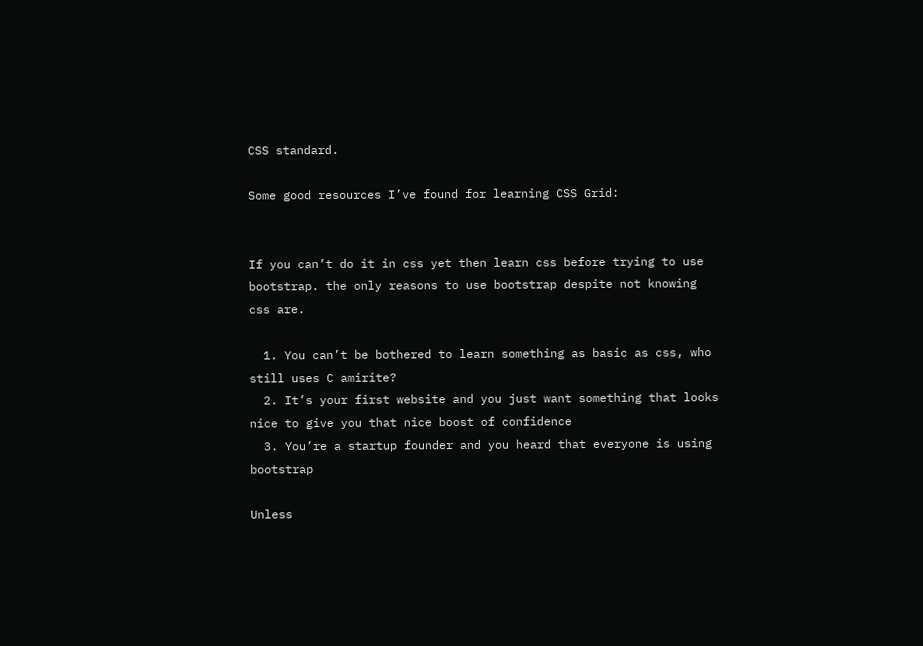CSS standard.

Some good resources I’ve found for learning CSS Grid:


If you can’t do it in css yet then learn css before trying to use bootstrap. the only reasons to use bootstrap despite not knowing css are.

  1. You can’t be bothered to learn something as basic as css, who still uses C amirite?
  2. It’s your first website and you just want something that looks nice to give you that nice boost of confidence
  3. You’re a startup founder and you heard that everyone is using bootstrap

Unless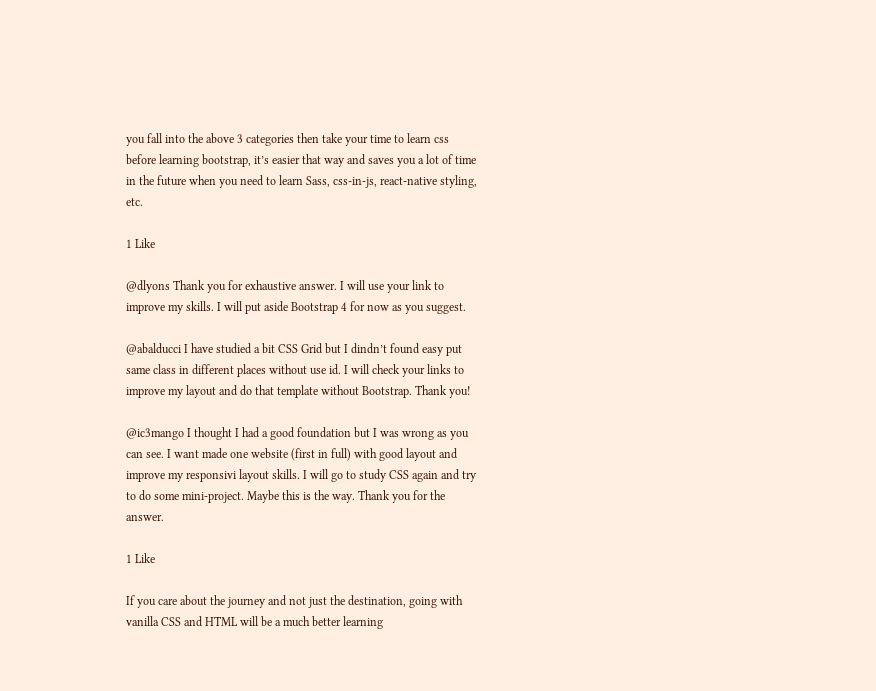you fall into the above 3 categories then take your time to learn css before learning bootstrap, it’s easier that way and saves you a lot of time in the future when you need to learn Sass, css-in-js, react-native styling, etc.

1 Like

@dlyons Thank you for exhaustive answer. I will use your link to improve my skills. I will put aside Bootstrap 4 for now as you suggest.

@abalducci I have studied a bit CSS Grid but I dindn’t found easy put same class in different places without use id. I will check your links to improve my layout and do that template without Bootstrap. Thank you!

@ic3mango I thought I had a good foundation but I was wrong as you can see. I want made one website (first in full) with good layout and improve my responsivi layout skills. I will go to study CSS again and try to do some mini-project. Maybe this is the way. Thank you for the answer.

1 Like

If you care about the journey and not just the destination, going with vanilla CSS and HTML will be a much better learning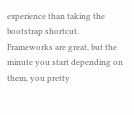experience than taking the bootstrap shortcut.
Frameworks are great, but the minute you start depending on them, you pretty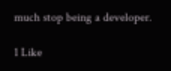much stop being a developer.

1 Like